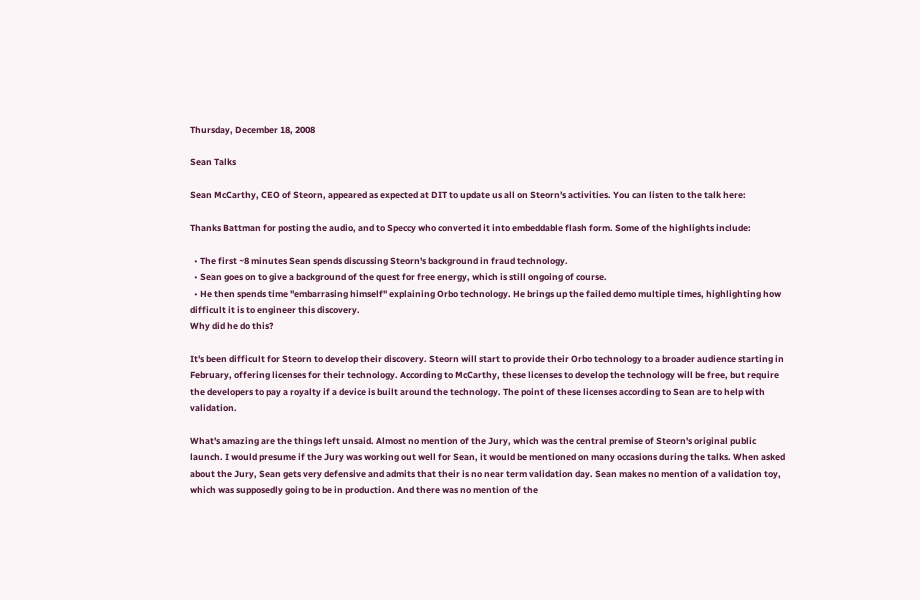Thursday, December 18, 2008

Sean Talks

Sean McCarthy, CEO of Steorn, appeared as expected at DIT to update us all on Steorn's activities. You can listen to the talk here:

Thanks Battman for posting the audio, and to Speccy who converted it into embeddable flash form. Some of the highlights include:

  • The first ~8 minutes Sean spends discussing Steorn's background in fraud technology.
  • Sean goes on to give a background of the quest for free energy, which is still ongoing of course.
  • He then spends time "embarrasing himself" explaining Orbo technology. He brings up the failed demo multiple times, highlighting how difficult it is to engineer this discovery.
Why did he do this?

It's been difficult for Steorn to develop their discovery. Steorn will start to provide their Orbo technology to a broader audience starting in February, offering licenses for their technology. According to McCarthy, these licenses to develop the technology will be free, but require the developers to pay a royalty if a device is built around the technology. The point of these licenses according to Sean are to help with validation.

What's amazing are the things left unsaid. Almost no mention of the Jury, which was the central premise of Steorn's original public launch. I would presume if the Jury was working out well for Sean, it would be mentioned on many occasions during the talks. When asked about the Jury, Sean gets very defensive and admits that their is no near term validation day. Sean makes no mention of a validation toy, which was supposedly going to be in production. And there was no mention of the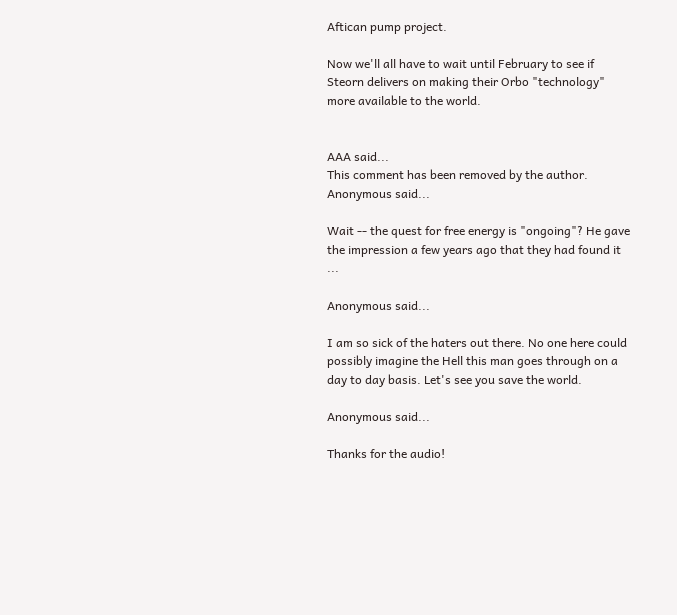Aftican pump project.

Now we'll all have to wait until February to see if Steorn delivers on making their Orbo "technology" more available to the world.


AAA said...
This comment has been removed by the author.
Anonymous said...

Wait -- the quest for free energy is "ongoing"? He gave the impression a few years ago that they had found it ...

Anonymous said...

I am so sick of the haters out there. No one here could possibly imagine the Hell this man goes through on a day to day basis. Let's see you save the world.

Anonymous said...

Thanks for the audio!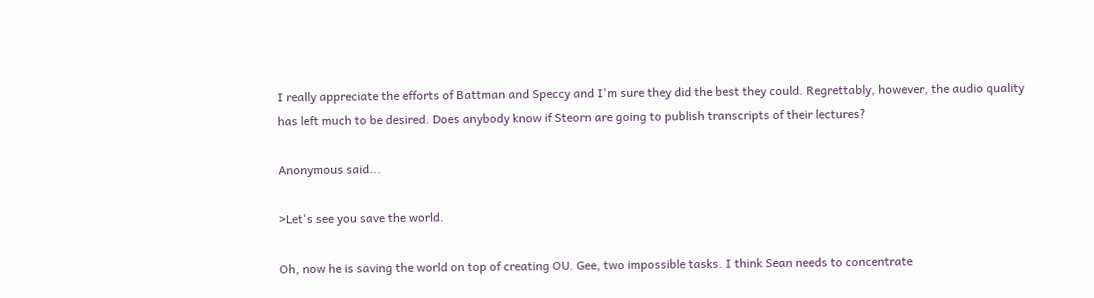I really appreciate the efforts of Battman and Speccy and I'm sure they did the best they could. Regrettably, however, the audio quality has left much to be desired. Does anybody know if Steorn are going to publish transcripts of their lectures?

Anonymous said...

>Let's see you save the world.

Oh, now he is saving the world on top of creating OU. Gee, two impossible tasks. I think Sean needs to concentrate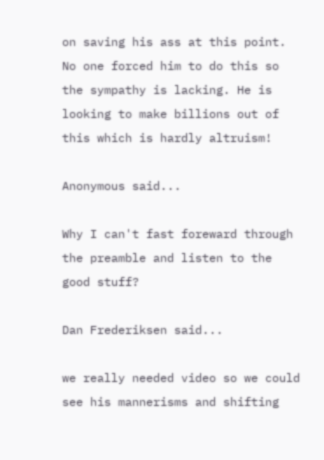on saving his ass at this point. No one forced him to do this so the sympathy is lacking. He is looking to make billions out of this which is hardly altruism!

Anonymous said...

Why I can't fast foreward through the preamble and listen to the good stuff?

Dan Frederiksen said...

we really needed video so we could see his mannerisms and shifting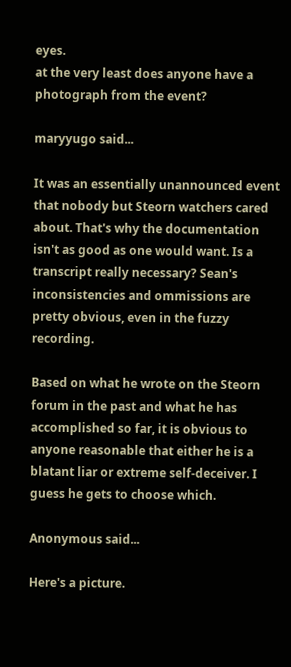eyes.
at the very least does anyone have a photograph from the event?

maryyugo said...

It was an essentially unannounced event that nobody but Steorn watchers cared about. That's why the documentation isn't as good as one would want. Is a transcript really necessary? Sean's inconsistencies and ommissions are pretty obvious, even in the fuzzy recording.

Based on what he wrote on the Steorn forum in the past and what he has accomplished so far, it is obvious to anyone reasonable that either he is a blatant liar or extreme self-deceiver. I guess he gets to choose which.

Anonymous said...

Here's a picture.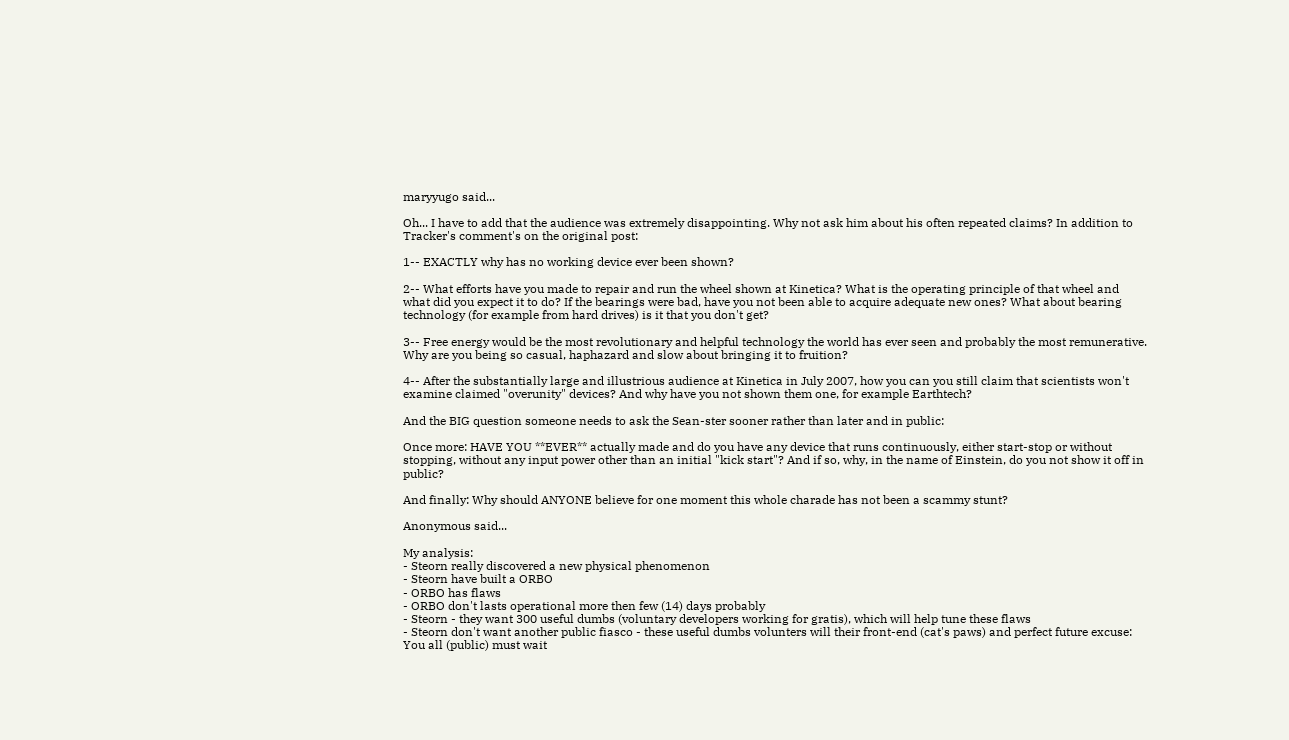maryyugo said...

Oh... I have to add that the audience was extremely disappointing. Why not ask him about his often repeated claims? In addition to Tracker's comment's on the original post:

1-- EXACTLY why has no working device ever been shown?

2-- What efforts have you made to repair and run the wheel shown at Kinetica? What is the operating principle of that wheel and what did you expect it to do? If the bearings were bad, have you not been able to acquire adequate new ones? What about bearing technology (for example from hard drives) is it that you don't get?

3-- Free energy would be the most revolutionary and helpful technology the world has ever seen and probably the most remunerative. Why are you being so casual, haphazard and slow about bringing it to fruition?

4-- After the substantially large and illustrious audience at Kinetica in July 2007, how you can you still claim that scientists won't examine claimed "overunity" devices? And why have you not shown them one, for example Earthtech?

And the BIG question someone needs to ask the Sean-ster sooner rather than later and in public:

Once more: HAVE YOU **EVER** actually made and do you have any device that runs continuously, either start-stop or without stopping, without any input power other than an initial "kick start"? And if so, why, in the name of Einstein, do you not show it off in public?

And finally: Why should ANYONE believe for one moment this whole charade has not been a scammy stunt?

Anonymous said...

My analysis:
- Steorn really discovered a new physical phenomenon
- Steorn have built a ORBO
- ORBO has flaws
- ORBO don't lasts operational more then few (14) days probably
- Steorn - they want 300 useful dumbs (voluntary developers working for gratis), which will help tune these flaws
- Steorn don't want another public fiasco - these useful dumbs volunters will their front-end (cat's paws) and perfect future excuse: You all (public) must wait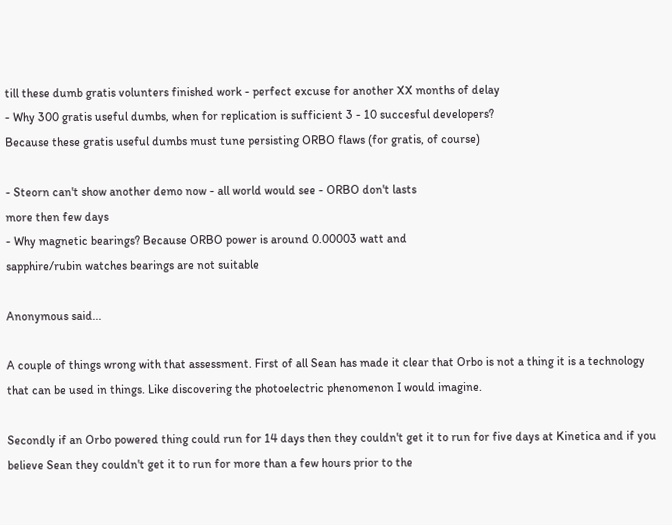till these dumb gratis volunters finished work - perfect excuse for another XX months of delay
- Why 300 gratis useful dumbs, when for replication is sufficient 3 - 10 succesful developers?
Because these gratis useful dumbs must tune persisting ORBO flaws (for gratis, of course)

- Steorn can't show another demo now - all world would see - ORBO don't lasts
more then few days
- Why magnetic bearings? Because ORBO power is around 0.00003 watt and
sapphire/rubin watches bearings are not suitable

Anonymous said...

A couple of things wrong with that assessment. First of all Sean has made it clear that Orbo is not a thing it is a technology that can be used in things. Like discovering the photoelectric phenomenon I would imagine.

Secondly if an Orbo powered thing could run for 14 days then they couldn't get it to run for five days at Kinetica and if you believe Sean they couldn't get it to run for more than a few hours prior to the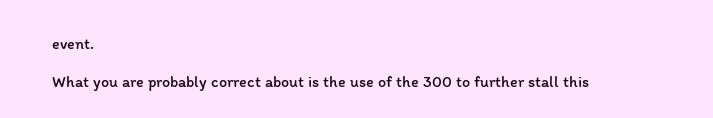event.

What you are probably correct about is the use of the 300 to further stall this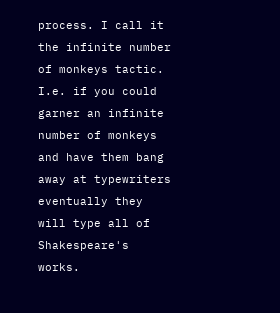process. I call it the infinite number of monkeys tactic. I.e. if you could garner an infinite number of monkeys and have them bang away at typewriters eventually they will type all of Shakespeare's works.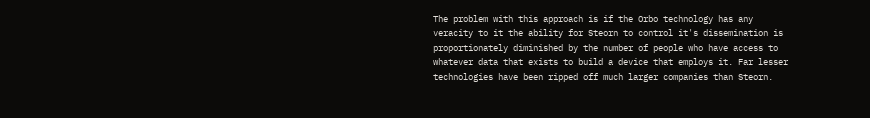The problem with this approach is if the Orbo technology has any veracity to it the ability for Steorn to control it's dissemination is proportionately diminished by the number of people who have access to whatever data that exists to build a device that employs it. Far lesser technologies have been ripped off much larger companies than Steorn.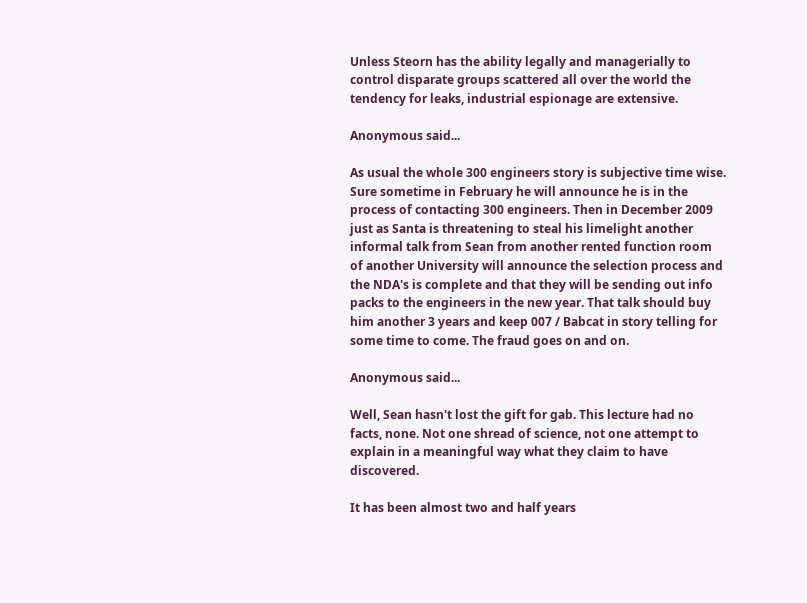Unless Steorn has the ability legally and managerially to control disparate groups scattered all over the world the tendency for leaks, industrial espionage are extensive.

Anonymous said...

As usual the whole 300 engineers story is subjective time wise. Sure sometime in February he will announce he is in the process of contacting 300 engineers. Then in December 2009 just as Santa is threatening to steal his limelight another informal talk from Sean from another rented function room of another University will announce the selection process and the NDA's is complete and that they will be sending out info packs to the engineers in the new year. That talk should buy him another 3 years and keep 007 / Babcat in story telling for some time to come. The fraud goes on and on.

Anonymous said...

Well, Sean hasn't lost the gift for gab. This lecture had no facts, none. Not one shread of science, not one attempt to explain in a meaningful way what they claim to have discovered.

It has been almost two and half years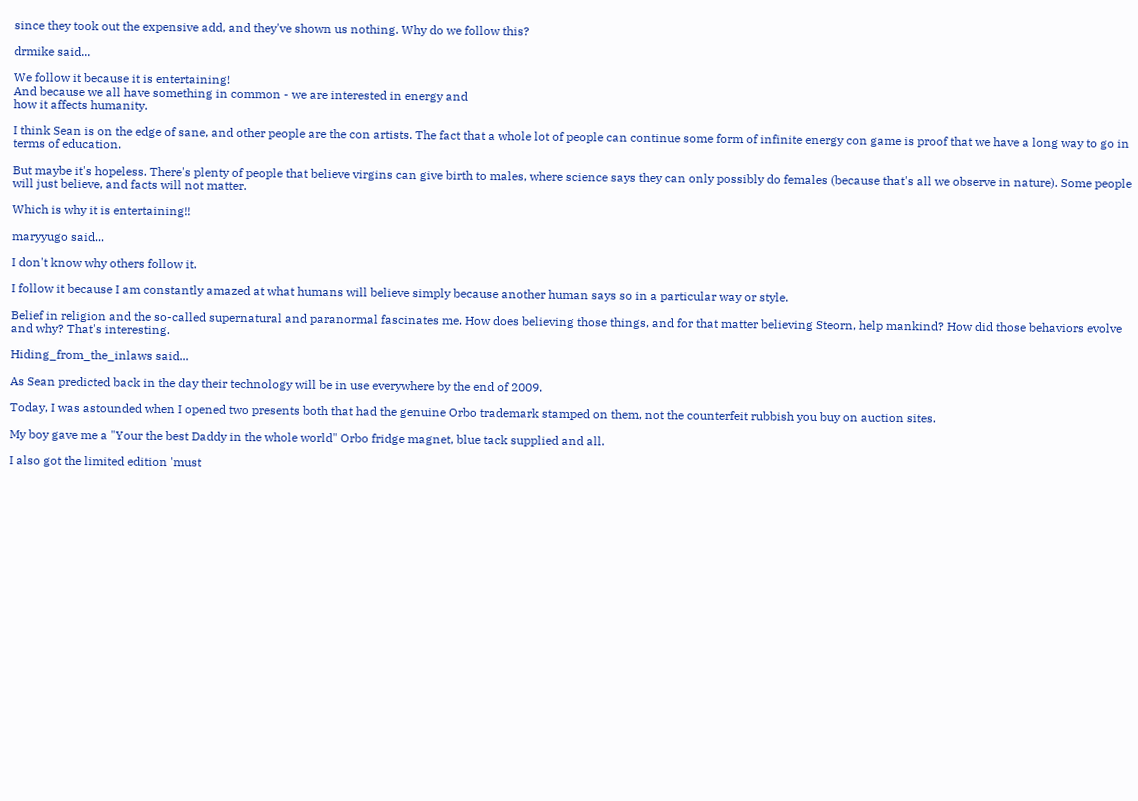since they took out the expensive add, and they've shown us nothing. Why do we follow this?

drmike said...

We follow it because it is entertaining!
And because we all have something in common - we are interested in energy and
how it affects humanity.

I think Sean is on the edge of sane, and other people are the con artists. The fact that a whole lot of people can continue some form of infinite energy con game is proof that we have a long way to go in terms of education.

But maybe it's hopeless. There's plenty of people that believe virgins can give birth to males, where science says they can only possibly do females (because that's all we observe in nature). Some people will just believe, and facts will not matter.

Which is why it is entertaining!!

maryyugo said...

I don't know why others follow it.

I follow it because I am constantly amazed at what humans will believe simply because another human says so in a particular way or style.

Belief in religion and the so-called supernatural and paranormal fascinates me. How does believing those things, and for that matter believing Steorn, help mankind? How did those behaviors evolve and why? That's interesting.

Hiding_from_the_inlaws said...

As Sean predicted back in the day their technology will be in use everywhere by the end of 2009.

Today, I was astounded when I opened two presents both that had the genuine Orbo trademark stamped on them, not the counterfeit rubbish you buy on auction sites.

My boy gave me a "Your the best Daddy in the whole world" Orbo fridge magnet, blue tack supplied and all.

I also got the limited edition 'must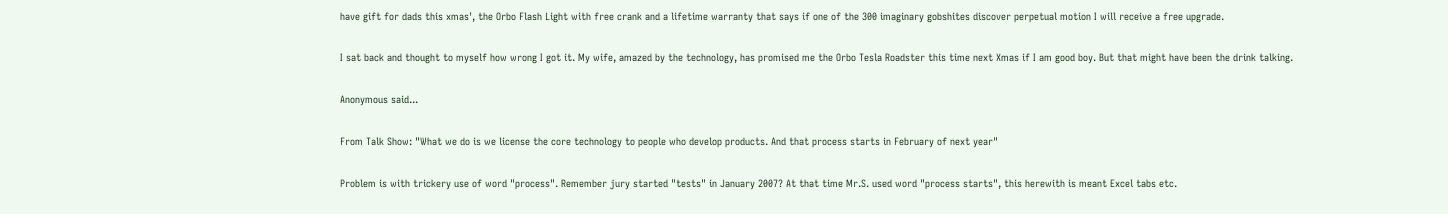have gift for dads this xmas', the Orbo Flash Light with free crank and a lifetime warranty that says if one of the 300 imaginary gobshites discover perpetual motion I will receive a free upgrade.

I sat back and thought to myself how wrong I got it. My wife, amazed by the technology, has promised me the Orbo Tesla Roadster this time next Xmas if I am good boy. But that might have been the drink talking.

Anonymous said...

From Talk Show: "What we do is we license the core technology to people who develop products. And that process starts in February of next year"

Problem is with trickery use of word "process". Remember jury started "tests" in January 2007? At that time Mr.S. used word "process starts", this herewith is meant Excel tabs etc.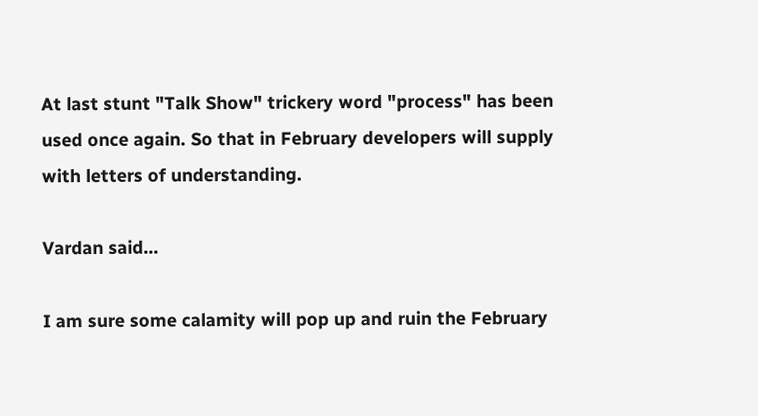At last stunt "Talk Show" trickery word "process" has been used once again. So that in February developers will supply with letters of understanding.

Vardan said...

I am sure some calamity will pop up and ruin the February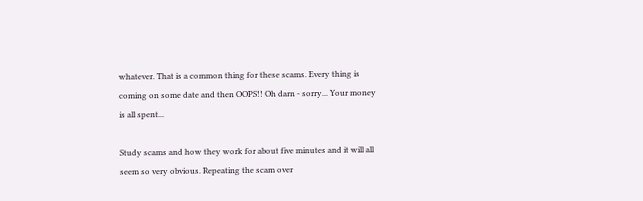whatever. That is a common thing for these scams. Every thing is coming on some date and then OOPS!! Oh darn - sorry... Your money is all spent...

Study scams and how they work for about five minutes and it will all seem so very obvious. Repeating the scam over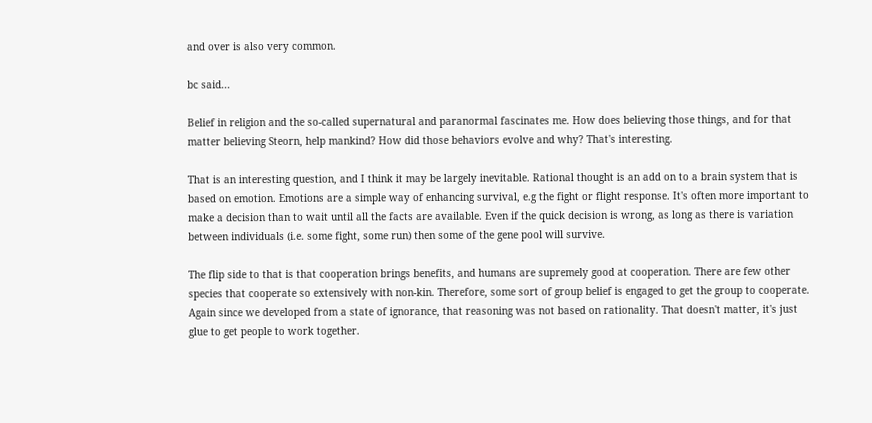and over is also very common.

bc said...

Belief in religion and the so-called supernatural and paranormal fascinates me. How does believing those things, and for that matter believing Steorn, help mankind? How did those behaviors evolve and why? That's interesting.

That is an interesting question, and I think it may be largely inevitable. Rational thought is an add on to a brain system that is based on emotion. Emotions are a simple way of enhancing survival, e.g the fight or flight response. It's often more important to make a decision than to wait until all the facts are available. Even if the quick decision is wrong, as long as there is variation between individuals (i.e. some fight, some run) then some of the gene pool will survive.

The flip side to that is that cooperation brings benefits, and humans are supremely good at cooperation. There are few other species that cooperate so extensively with non-kin. Therefore, some sort of group belief is engaged to get the group to cooperate. Again since we developed from a state of ignorance, that reasoning was not based on rationality. That doesn't matter, it's just glue to get people to work together.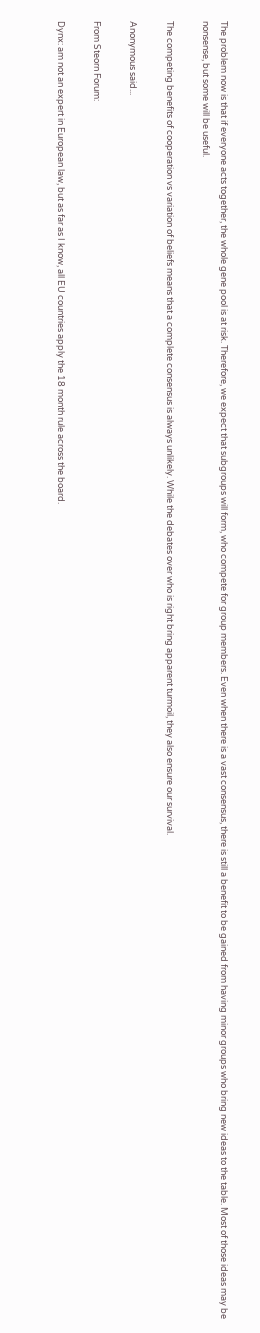The problem now is that if everyone acts together, the whole gene pool is at risk. Therefore, we expect that subgroups will form, who compete for group members. Even when there is a vast consensus, there is still a benefit to be gained from having minor groups who bring new ideas to the table. Most of those ideas may be nonsense, but some will be useful.

The competing benefits of cooperation vs variation of beliefs means that a complete consensus is always unlikely. While the debates over who is right bring apparent turmoil, they also ensure our survival.

Anonymous said...

From Steorn Forum:

Dynx: am not an expert in European law, but as far as I know, all EU countries apply the 18 month rule across the board.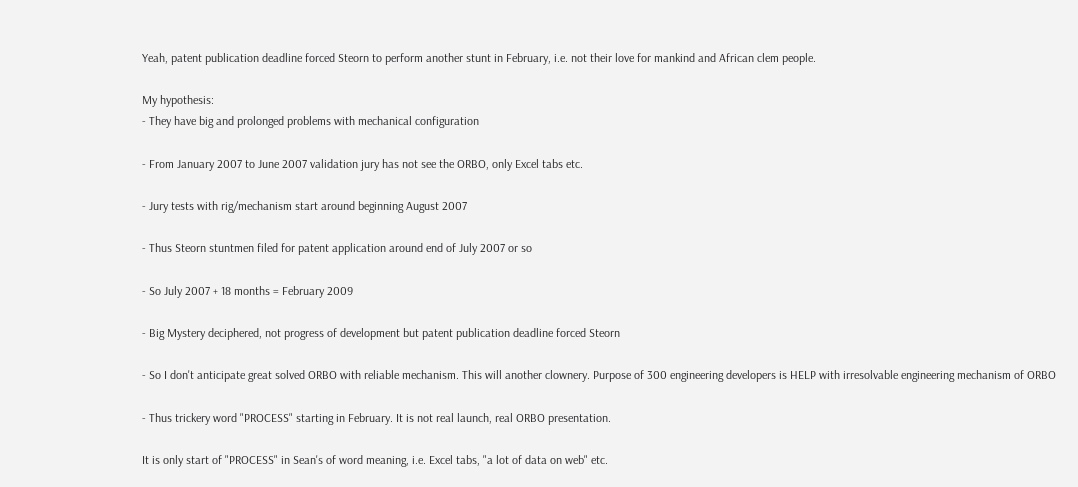Yeah, patent publication deadline forced Steorn to perform another stunt in February, i.e. not their love for mankind and African clem people.

My hypothesis:
- They have big and prolonged problems with mechanical configuration

- From January 2007 to June 2007 validation jury has not see the ORBO, only Excel tabs etc.

- Jury tests with rig/mechanism start around beginning August 2007

- Thus Steorn stuntmen filed for patent application around end of July 2007 or so

- So July 2007 + 18 months = February 2009

- Big Mystery deciphered, not progress of development but patent publication deadline forced Steorn

- So I don't anticipate great solved ORBO with reliable mechanism. This will another clownery. Purpose of 300 engineering developers is HELP with irresolvable engineering mechanism of ORBO

- Thus trickery word "PROCESS" starting in February. It is not real launch, real ORBO presentation.

It is only start of "PROCESS" in Sean's of word meaning, i.e. Excel tabs, "a lot of data on web" etc.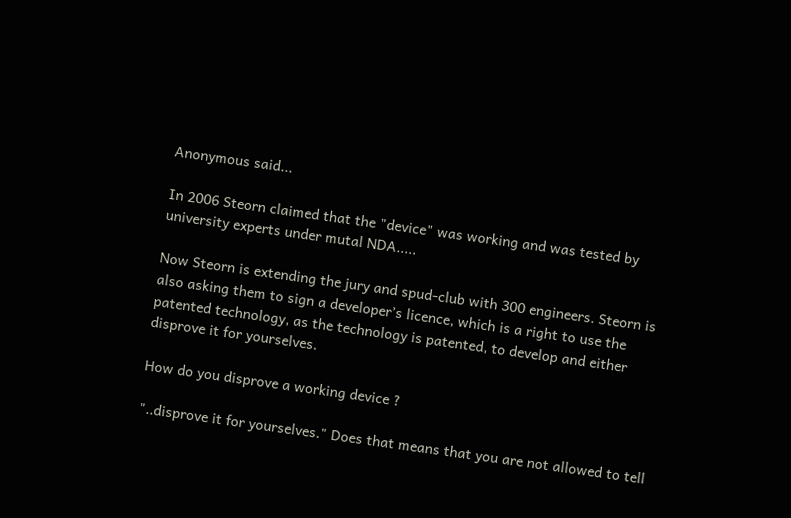Anonymous said...

In 2006 Steorn claimed that the "device" was working and was tested by university experts under mutal NDA.....

Now Steorn is extending the jury and spud-club with 300 engineers. Steorn is also asking them to sign a developer’s licence, which is a right to use the patented technology, as the technology is patented, to develop and either disprove it for yourselves.

How do you disprove a working device ?

"..disprove it for yourselves." Does that means that you are not allowed to tell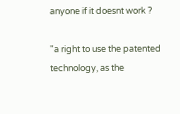anyone if it doesnt work ?

"a right to use the patented technology, as the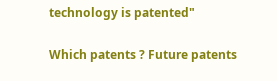technology is patented"

Which patents ? Future patents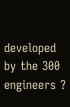developed by the 300 engineers ?